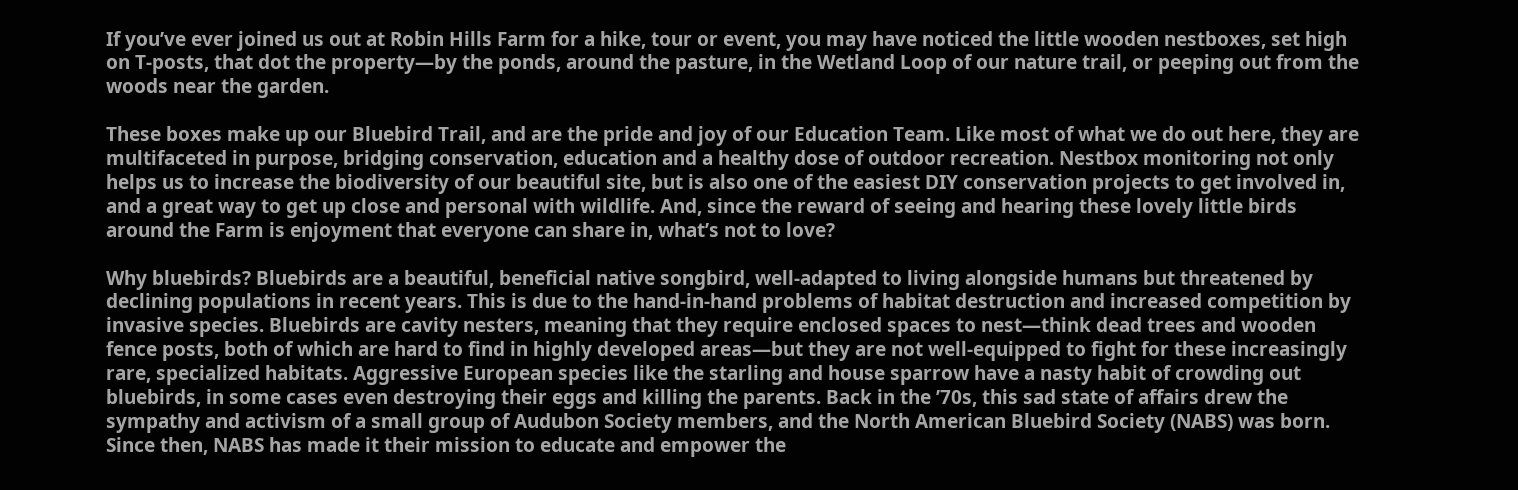If you’ve ever joined us out at Robin Hills Farm for a hike, tour or event, you may have noticed the little wooden nestboxes, set high on T-posts, that dot the property—by the ponds, around the pasture, in the Wetland Loop of our nature trail, or peeping out from the woods near the garden.

These boxes make up our Bluebird Trail, and are the pride and joy of our Education Team. Like most of what we do out here, they are multifaceted in purpose, bridging conservation, education and a healthy dose of outdoor recreation. Nestbox monitoring not only helps us to increase the biodiversity of our beautiful site, but is also one of the easiest DIY conservation projects to get involved in, and a great way to get up close and personal with wildlife. And, since the reward of seeing and hearing these lovely little birds around the Farm is enjoyment that everyone can share in, what’s not to love?

Why bluebirds? Bluebirds are a beautiful, beneficial native songbird, well-adapted to living alongside humans but threatened by declining populations in recent years. This is due to the hand-in-hand problems of habitat destruction and increased competition by invasive species. Bluebirds are cavity nesters, meaning that they require enclosed spaces to nest—think dead trees and wooden fence posts, both of which are hard to find in highly developed areas—but they are not well-equipped to fight for these increasingly rare, specialized habitats. Aggressive European species like the starling and house sparrow have a nasty habit of crowding out bluebirds, in some cases even destroying their eggs and killing the parents. Back in the ’70s, this sad state of affairs drew the sympathy and activism of a small group of Audubon Society members, and the North American Bluebird Society (NABS) was born. Since then, NABS has made it their mission to educate and empower the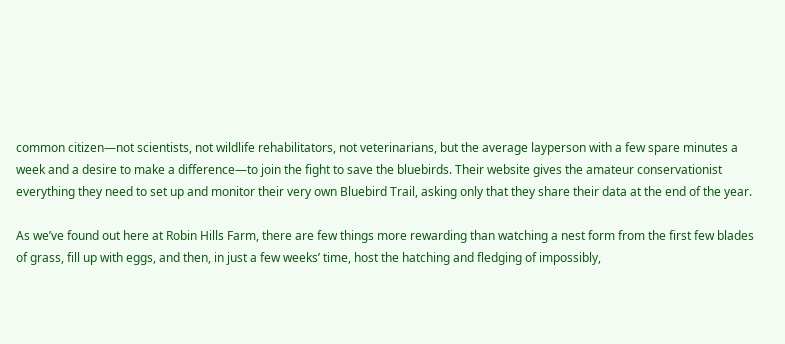common citizen—not scientists, not wildlife rehabilitators, not veterinarians, but the average layperson with a few spare minutes a week and a desire to make a difference—to join the fight to save the bluebirds. Their website gives the amateur conservationist everything they need to set up and monitor their very own Bluebird Trail, asking only that they share their data at the end of the year.

As we’ve found out here at Robin Hills Farm, there are few things more rewarding than watching a nest form from the first few blades of grass, fill up with eggs, and then, in just a few weeks’ time, host the hatching and fledging of impossibly,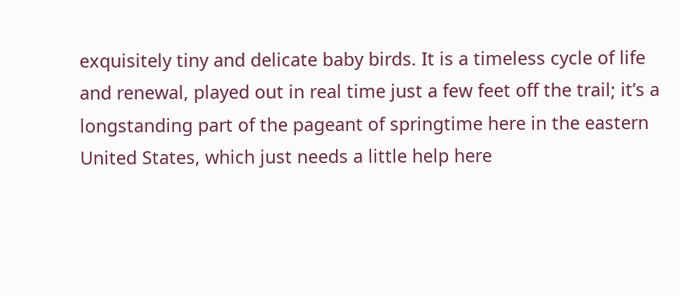exquisitely tiny and delicate baby birds. It is a timeless cycle of life and renewal, played out in real time just a few feet off the trail; it’s a longstanding part of the pageant of springtime here in the eastern United States, which just needs a little help here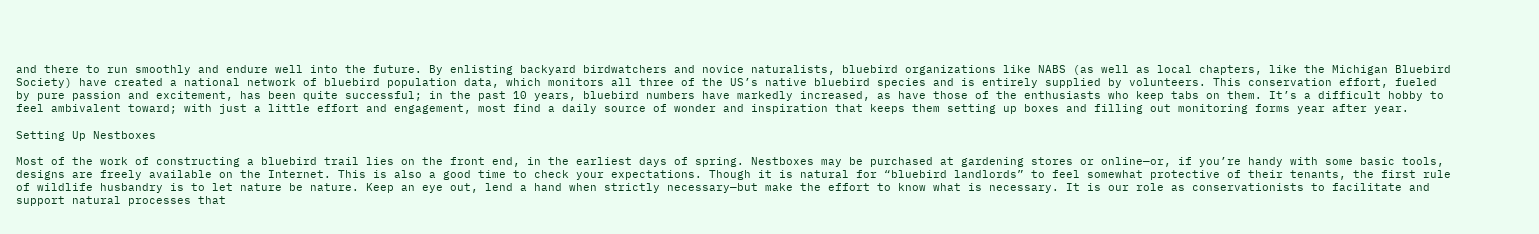and there to run smoothly and endure well into the future. By enlisting backyard birdwatchers and novice naturalists, bluebird organizations like NABS (as well as local chapters, like the Michigan Bluebird Society) have created a national network of bluebird population data, which monitors all three of the US’s native bluebird species and is entirely supplied by volunteers. This conservation effort, fueled by pure passion and excitement, has been quite successful; in the past 10 years, bluebird numbers have markedly increased, as have those of the enthusiasts who keep tabs on them. It’s a difficult hobby to feel ambivalent toward; with just a little effort and engagement, most find a daily source of wonder and inspiration that keeps them setting up boxes and filling out monitoring forms year after year.

Setting Up Nestboxes

Most of the work of constructing a bluebird trail lies on the front end, in the earliest days of spring. Nestboxes may be purchased at gardening stores or online—or, if you’re handy with some basic tools, designs are freely available on the Internet. This is also a good time to check your expectations. Though it is natural for “bluebird landlords” to feel somewhat protective of their tenants, the first rule of wildlife husbandry is to let nature be nature. Keep an eye out, lend a hand when strictly necessary—but make the effort to know what is necessary. It is our role as conservationists to facilitate and support natural processes that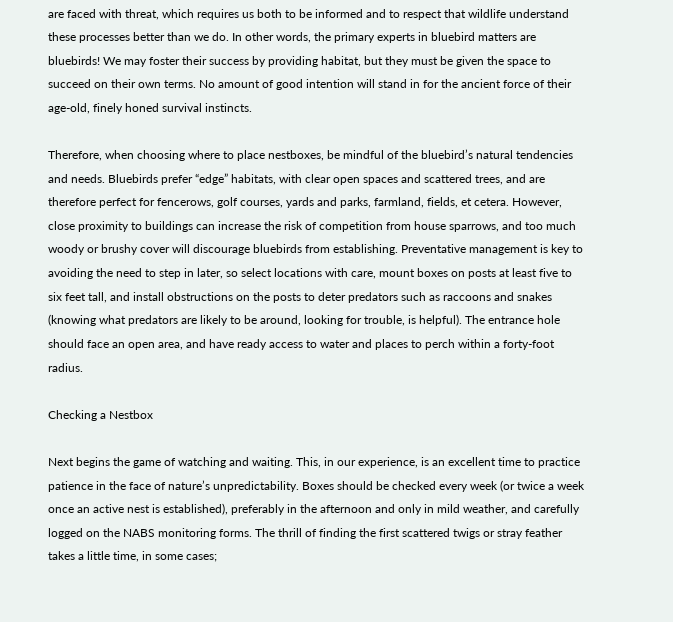are faced with threat, which requires us both to be informed and to respect that wildlife understand these processes better than we do. In other words, the primary experts in bluebird matters are bluebirds! We may foster their success by providing habitat, but they must be given the space to succeed on their own terms. No amount of good intention will stand in for the ancient force of their age-old, finely honed survival instincts.

Therefore, when choosing where to place nestboxes, be mindful of the bluebird’s natural tendencies and needs. Bluebirds prefer “edge” habitats, with clear open spaces and scattered trees, and are therefore perfect for fencerows, golf courses, yards and parks, farmland, fields, et cetera. However, close proximity to buildings can increase the risk of competition from house sparrows, and too much woody or brushy cover will discourage bluebirds from establishing. Preventative management is key to avoiding the need to step in later, so select locations with care, mount boxes on posts at least five to six feet tall, and install obstructions on the posts to deter predators such as raccoons and snakes (knowing what predators are likely to be around, looking for trouble, is helpful). The entrance hole should face an open area, and have ready access to water and places to perch within a forty-foot radius.

Checking a Nestbox

Next begins the game of watching and waiting. This, in our experience, is an excellent time to practice patience in the face of nature’s unpredictability. Boxes should be checked every week (or twice a week once an active nest is established), preferably in the afternoon and only in mild weather, and carefully logged on the NABS monitoring forms. The thrill of finding the first scattered twigs or stray feather takes a little time, in some cases;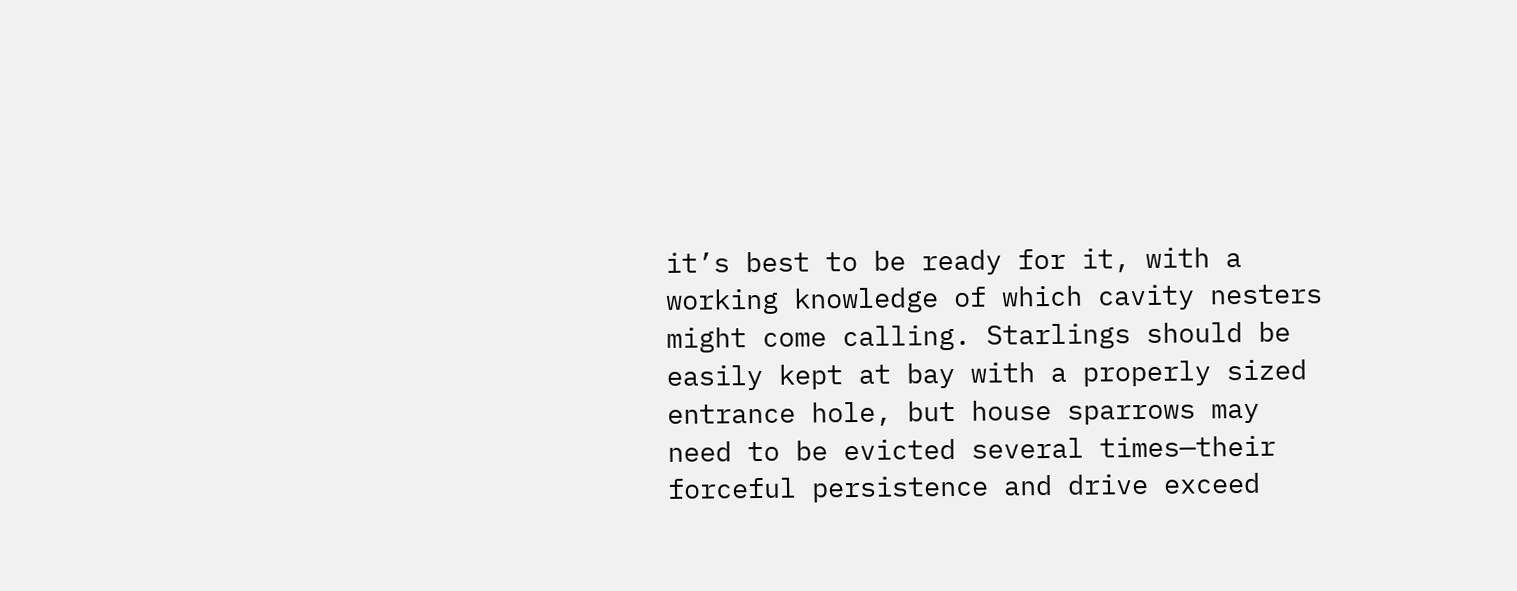it’s best to be ready for it, with a working knowledge of which cavity nesters might come calling. Starlings should be easily kept at bay with a properly sized entrance hole, but house sparrows may need to be evicted several times—their forceful persistence and drive exceed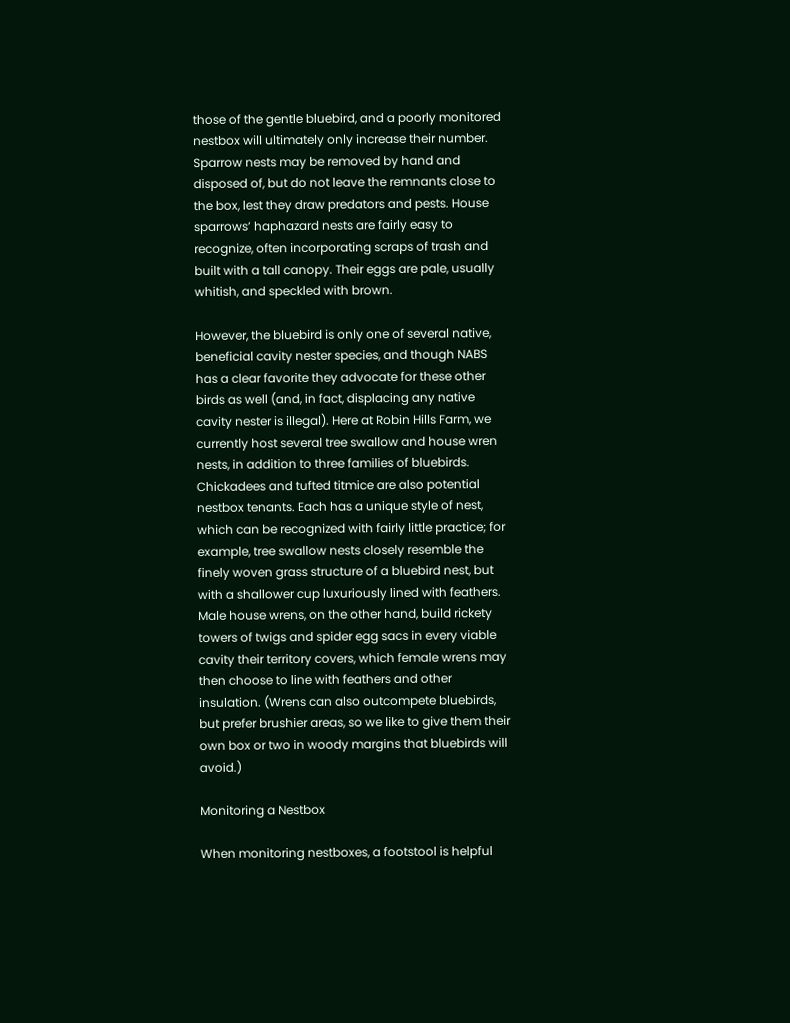those of the gentle bluebird, and a poorly monitored nestbox will ultimately only increase their number. Sparrow nests may be removed by hand and disposed of, but do not leave the remnants close to the box, lest they draw predators and pests. House sparrows’ haphazard nests are fairly easy to recognize, often incorporating scraps of trash and built with a tall canopy. Their eggs are pale, usually whitish, and speckled with brown.

However, the bluebird is only one of several native, beneficial cavity nester species, and though NABS has a clear favorite they advocate for these other birds as well (and, in fact, displacing any native cavity nester is illegal). Here at Robin Hills Farm, we currently host several tree swallow and house wren nests, in addition to three families of bluebirds. Chickadees and tufted titmice are also potential nestbox tenants. Each has a unique style of nest, which can be recognized with fairly little practice; for example, tree swallow nests closely resemble the finely woven grass structure of a bluebird nest, but with a shallower cup luxuriously lined with feathers. Male house wrens, on the other hand, build rickety towers of twigs and spider egg sacs in every viable cavity their territory covers, which female wrens may then choose to line with feathers and other insulation. (Wrens can also outcompete bluebirds, but prefer brushier areas, so we like to give them their own box or two in woody margins that bluebirds will avoid.)

Monitoring a Nestbox

When monitoring nestboxes, a footstool is helpful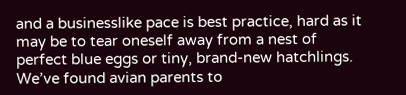and a businesslike pace is best practice, hard as it may be to tear oneself away from a nest of perfect blue eggs or tiny, brand-new hatchlings. We’ve found avian parents to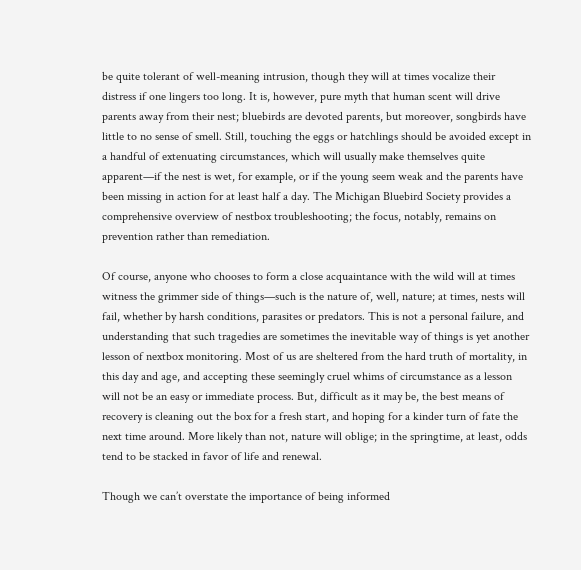be quite tolerant of well-meaning intrusion, though they will at times vocalize their distress if one lingers too long. It is, however, pure myth that human scent will drive parents away from their nest; bluebirds are devoted parents, but moreover, songbirds have little to no sense of smell. Still, touching the eggs or hatchlings should be avoided except in a handful of extenuating circumstances, which will usually make themselves quite apparent—if the nest is wet, for example, or if the young seem weak and the parents have been missing in action for at least half a day. The Michigan Bluebird Society provides a comprehensive overview of nestbox troubleshooting; the focus, notably, remains on prevention rather than remediation.

Of course, anyone who chooses to form a close acquaintance with the wild will at times witness the grimmer side of things—such is the nature of, well, nature; at times, nests will fail, whether by harsh conditions, parasites or predators. This is not a personal failure, and understanding that such tragedies are sometimes the inevitable way of things is yet another lesson of nextbox monitoring. Most of us are sheltered from the hard truth of mortality, in this day and age, and accepting these seemingly cruel whims of circumstance as a lesson will not be an easy or immediate process. But, difficult as it may be, the best means of recovery is cleaning out the box for a fresh start, and hoping for a kinder turn of fate the next time around. More likely than not, nature will oblige; in the springtime, at least, odds tend to be stacked in favor of life and renewal.

Though we can’t overstate the importance of being informed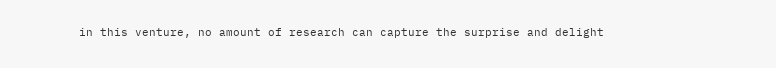in this venture, no amount of research can capture the surprise and delight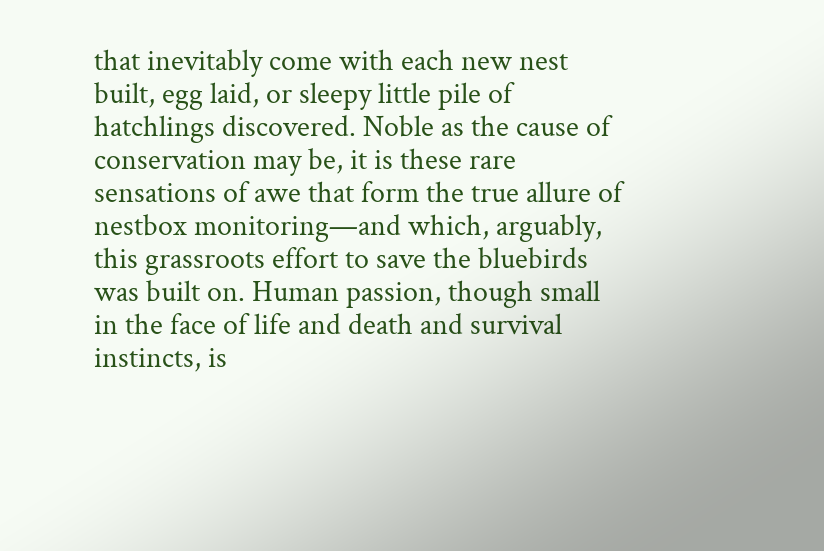that inevitably come with each new nest built, egg laid, or sleepy little pile of hatchlings discovered. Noble as the cause of conservation may be, it is these rare sensations of awe that form the true allure of nestbox monitoring—and which, arguably, this grassroots effort to save the bluebirds was built on. Human passion, though small in the face of life and death and survival instincts, is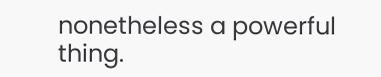nonetheless a powerful thing.